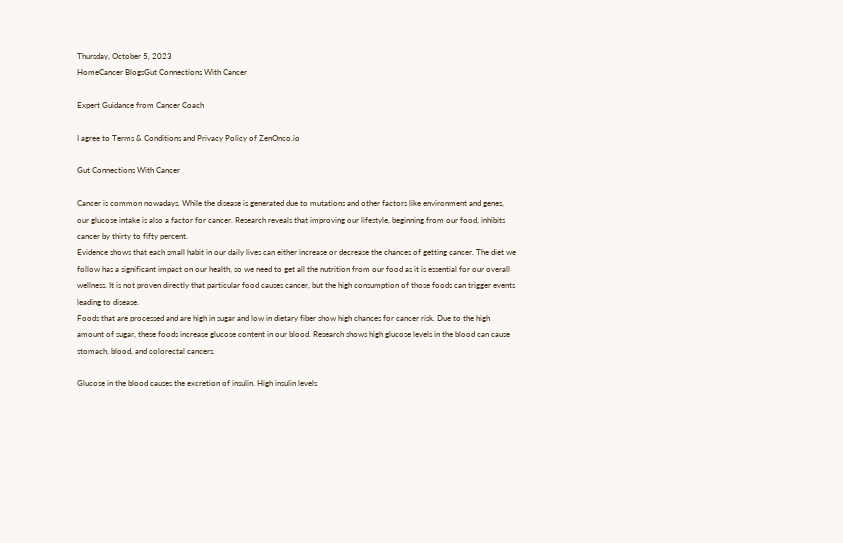Thursday, October 5, 2023
HomeCancer BlogsGut Connections With Cancer

Expert Guidance from Cancer Coach

I agree to Terms & Conditions and Privacy Policy of ZenOnco.io

Gut Connections With Cancer

Cancer is common nowadays. While the disease is generated due to mutations and other factors like environment and genes, our glucose intake is also a factor for cancer. Research reveals that improving our lifestyle, beginning from our food, inhibits cancer by thirty to fifty percent.
Evidence shows that each small habit in our daily lives can either increase or decrease the chances of getting cancer. The diet we follow has a significant impact on our health, so we need to get all the nutrition from our food as it is essential for our overall wellness. It is not proven directly that particular food causes cancer, but the high consumption of those foods can trigger events leading to disease.
Foods that are processed and are high in sugar and low in dietary fiber show high chances for cancer risk. Due to the high amount of sugar, these foods increase glucose content in our blood. Research shows high glucose levels in the blood can cause stomach, blood, and colorectal cancers.

Glucose in the blood causes the excretion of insulin. High insulin levels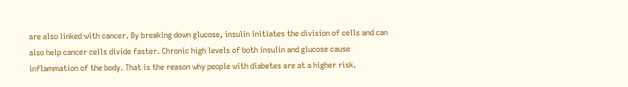are also linked with cancer. By breaking down glucose, insulin initiates the division of cells and can also help cancer cells divide faster. Chronic high levels of both insulin and glucose cause inflammation of the body. That is the reason why people with diabetes are at a higher risk.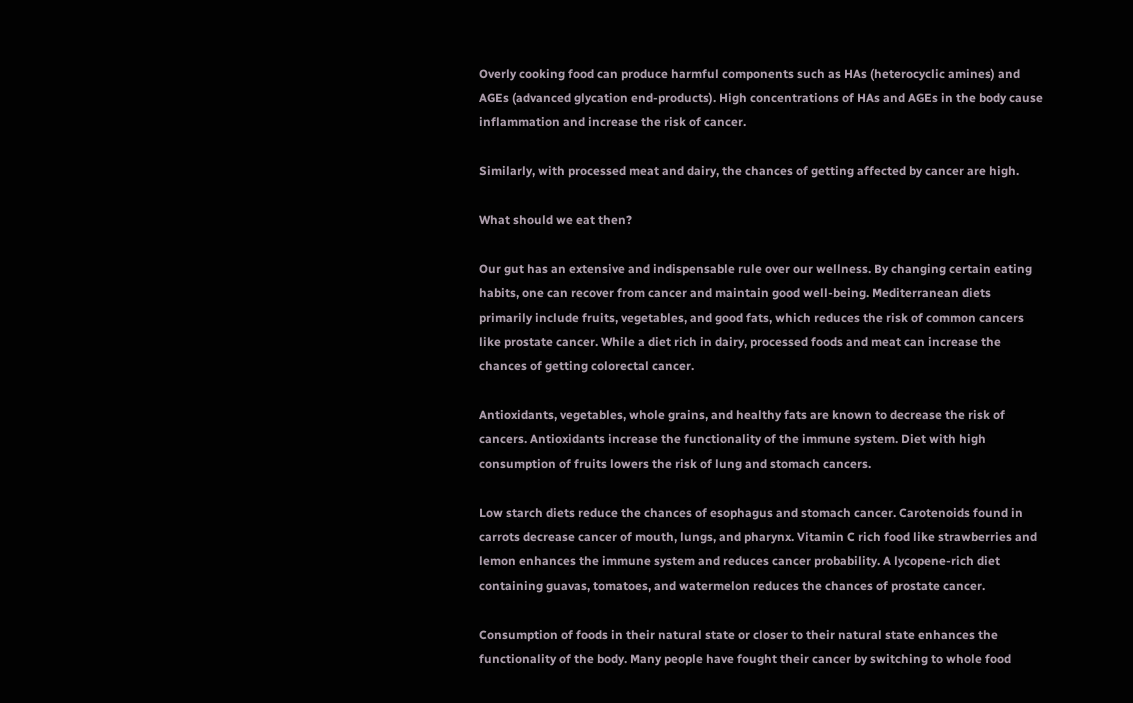Overly cooking food can produce harmful components such as HAs (heterocyclic amines) and AGEs (advanced glycation end-products). High concentrations of HAs and AGEs in the body cause inflammation and increase the risk of cancer.

Similarly, with processed meat and dairy, the chances of getting affected by cancer are high.

What should we eat then?

Our gut has an extensive and indispensable rule over our wellness. By changing certain eating habits, one can recover from cancer and maintain good well-being. Mediterranean diets primarily include fruits, vegetables, and good fats, which reduces the risk of common cancers like prostate cancer. While a diet rich in dairy, processed foods and meat can increase the chances of getting colorectal cancer.

Antioxidants, vegetables, whole grains, and healthy fats are known to decrease the risk of cancers. Antioxidants increase the functionality of the immune system. Diet with high consumption of fruits lowers the risk of lung and stomach cancers.

Low starch diets reduce the chances of esophagus and stomach cancer. Carotenoids found in carrots decrease cancer of mouth, lungs, and pharynx. Vitamin C rich food like strawberries and lemon enhances the immune system and reduces cancer probability. A lycopene-rich diet containing guavas, tomatoes, and watermelon reduces the chances of prostate cancer.

Consumption of foods in their natural state or closer to their natural state enhances the functionality of the body. Many people have fought their cancer by switching to whole food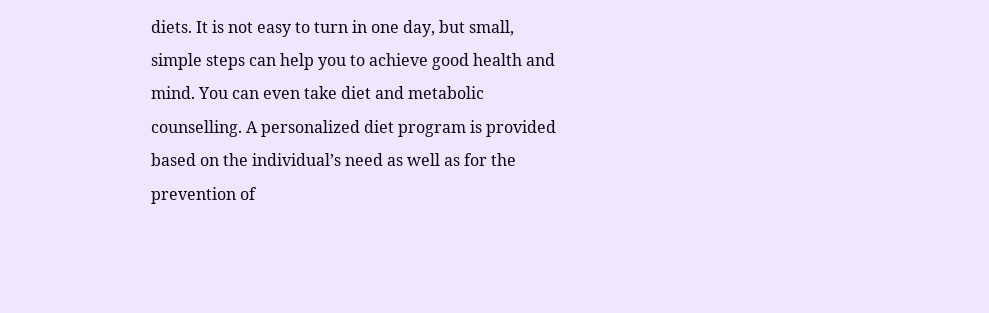diets. It is not easy to turn in one day, but small, simple steps can help you to achieve good health and mind. You can even take diet and metabolic counselling. A personalized diet program is provided based on the individual’s need as well as for the prevention of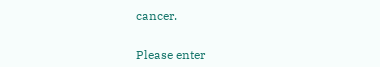cancer.


Please enter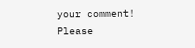your comment!
Please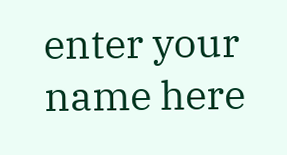enter your name here